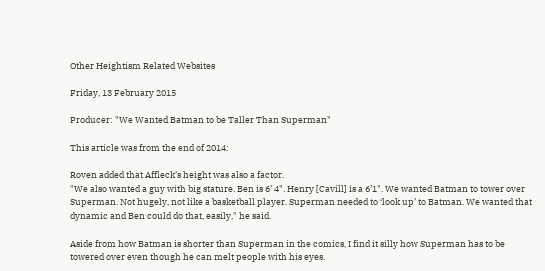Other Heightism Related Websites

Friday, 13 February 2015

Producer: "We Wanted Batman to be Taller Than Superman"

This article was from the end of 2014:

Roven added that Affleck’s height was also a factor.
"We also wanted a guy with big stature. Ben is 6’ 4". Henry [Cavill] is a 6’1". We wanted Batman to tower over Superman. Not hugely, not like a basketball player. Superman needed to ‘look up’ to Batman. We wanted that dynamic and Ben could do that, easily," he said.

Aside from how Batman is shorter than Superman in the comics, I find it silly how Superman has to be towered over even though he can melt people with his eyes.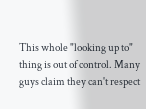This whole "looking up to" thing is out of control. Many guys claim they can't respect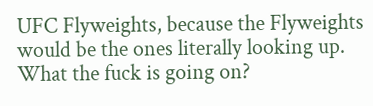UFC Flyweights, because the Flyweights would be the ones literally looking up. What the fuck is going on?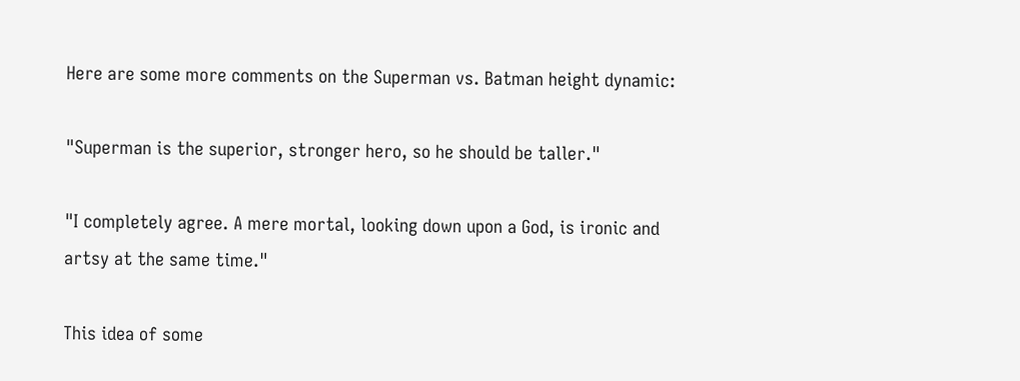Here are some more comments on the Superman vs. Batman height dynamic:

"Superman is the superior, stronger hero, so he should be taller."

"I completely agree. A mere mortal, looking down upon a God, is ironic and artsy at the same time."

This idea of some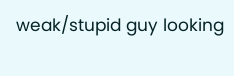weak/stupid guy looking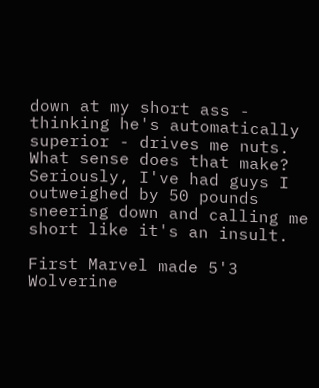down at my short ass - thinking he's automatically superior - drives me nuts. What sense does that make? Seriously, I've had guys I outweighed by 50 pounds sneering down and calling me short like it's an insult.

First Marvel made 5'3 Wolverine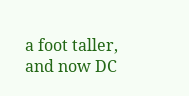a foot taller, and now DC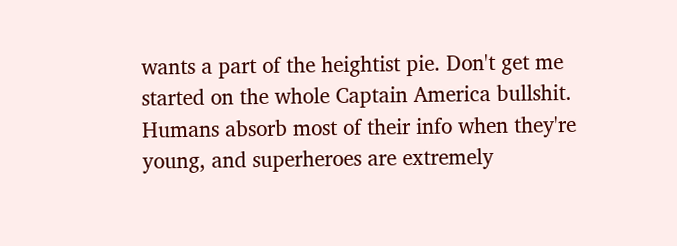wants a part of the heightist pie. Don't get me started on the whole Captain America bullshit. Humans absorb most of their info when they're young, and superheroes are extremely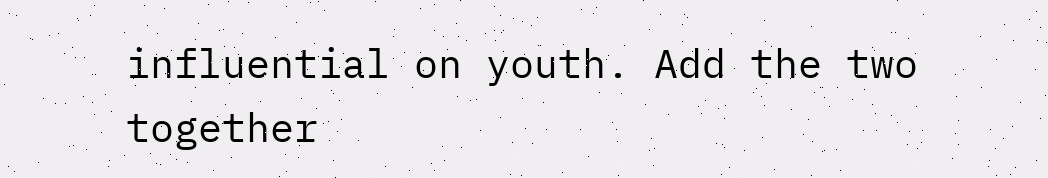influential on youth. Add the two together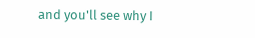and you'll see why I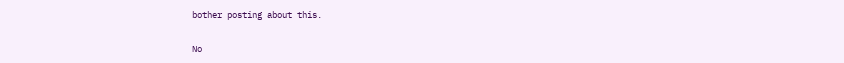bother posting about this.

No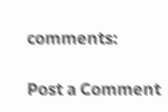comments:

Post a Comment